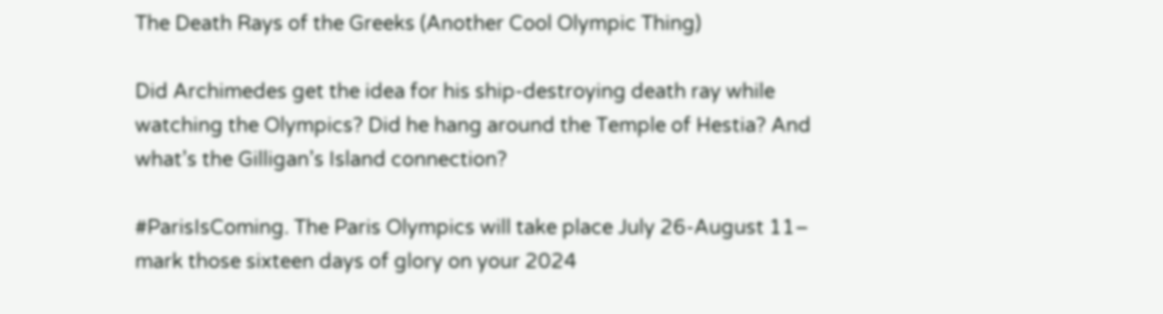The Death Rays of the Greeks (Another Cool Olympic Thing)

Did Archimedes get the idea for his ship-destroying death ray while watching the Olympics? Did he hang around the Temple of Hestia? And what’s the Gilligan’s Island connection?

#ParisIsComing. The Paris Olympics will take place July 26-August 11– mark those sixteen days of glory on your 2024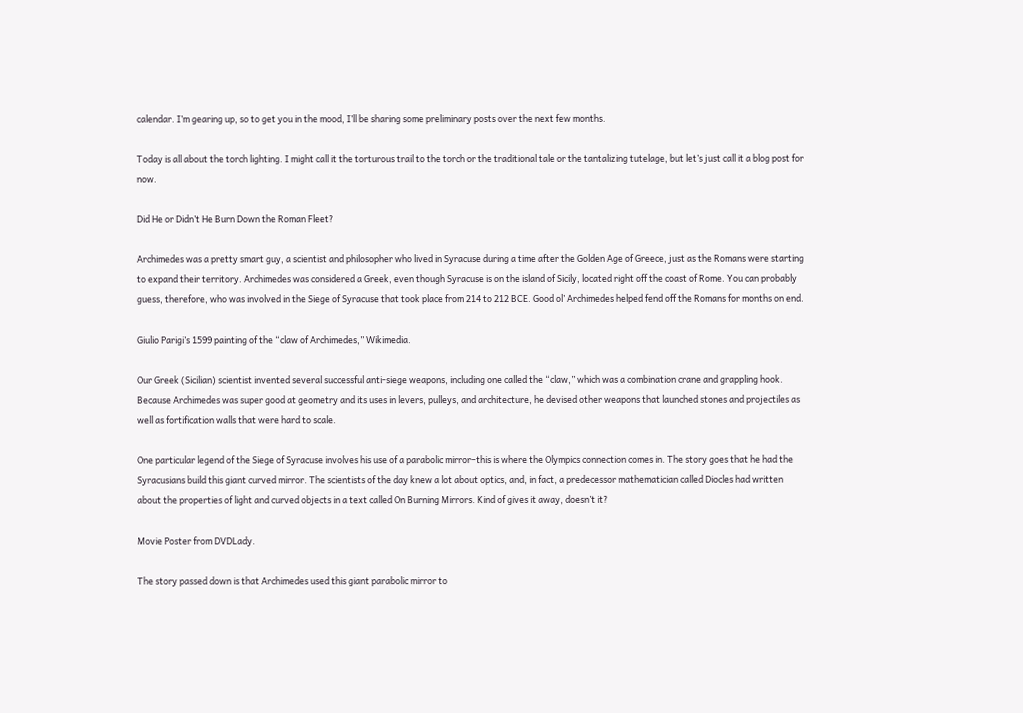calendar. I’m gearing up, so to get you in the mood, I’ll be sharing some preliminary posts over the next few months.

Today is all about the torch lighting. I might call it the torturous trail to the torch or the traditional tale or the tantalizing tutelage, but let’s just call it a blog post for now.

Did He or Didn’t He Burn Down the Roman Fleet?

Archimedes was a pretty smart guy, a scientist and philosopher who lived in Syracuse during a time after the Golden Age of Greece, just as the Romans were starting to expand their territory. Archimedes was considered a Greek, even though Syracuse is on the island of Sicily, located right off the coast of Rome. You can probably guess, therefore, who was involved in the Siege of Syracuse that took place from 214 to 212 BCE. Good ol’ Archimedes helped fend off the Romans for months on end.

Giulio Parigi’s 1599 painting of the “claw of Archimedes,” Wikimedia.

Our Greek (Sicilian) scientist invented several successful anti-siege weapons, including one called the “claw,” which was a combination crane and grappling hook. Because Archimedes was super good at geometry and its uses in levers, pulleys, and architecture, he devised other weapons that launched stones and projectiles as well as fortification walls that were hard to scale.

One particular legend of the Siege of Syracuse involves his use of a parabolic mirror–this is where the Olympics connection comes in. The story goes that he had the Syracusians build this giant curved mirror. The scientists of the day knew a lot about optics, and, in fact, a predecessor mathematician called Diocles had written about the properties of light and curved objects in a text called On Burning Mirrors. Kind of gives it away, doesn’t it?

Movie Poster from DVDLady.

The story passed down is that Archimedes used this giant parabolic mirror to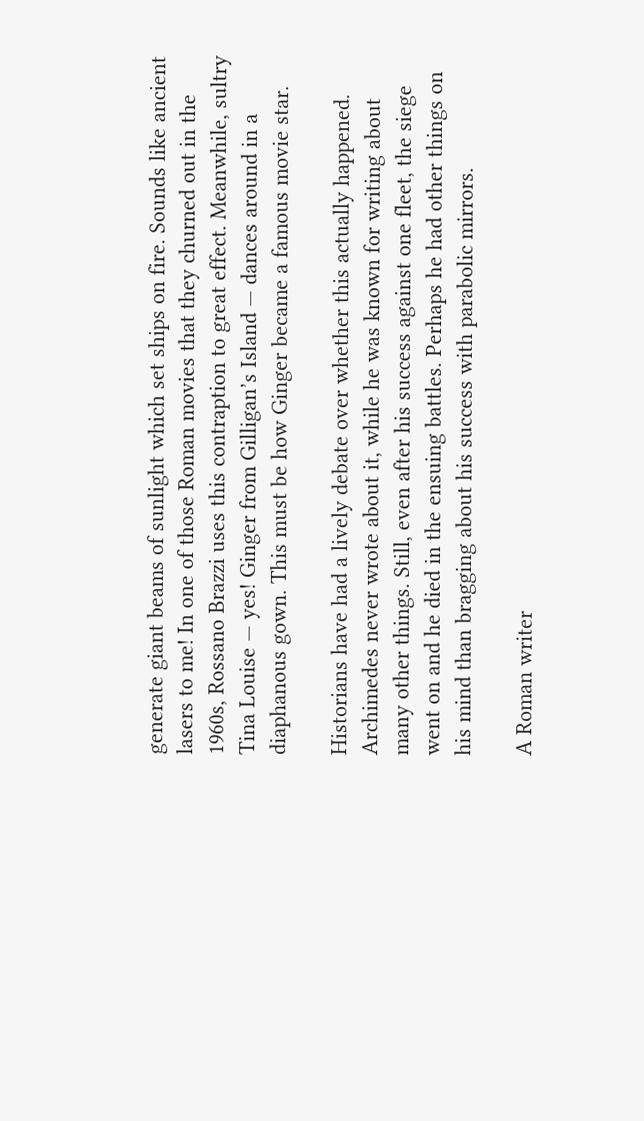generate giant beams of sunlight which set ships on fire. Sounds like ancient lasers to me! In one of those Roman movies that they churned out in the 1960s, Rossano Brazzi uses this contraption to great effect. Meanwhile, sultry Tina Louise — yes! Ginger from Gilligan’s Island — dances around in a diaphanous gown. This must be how Ginger became a famous movie star.

Historians have had a lively debate over whether this actually happened. Archimedes never wrote about it, while he was known for writing about many other things. Still, even after his success against one fleet, the siege went on and he died in the ensuing battles. Perhaps he had other things on his mind than bragging about his success with parabolic mirrors.

A Roman writer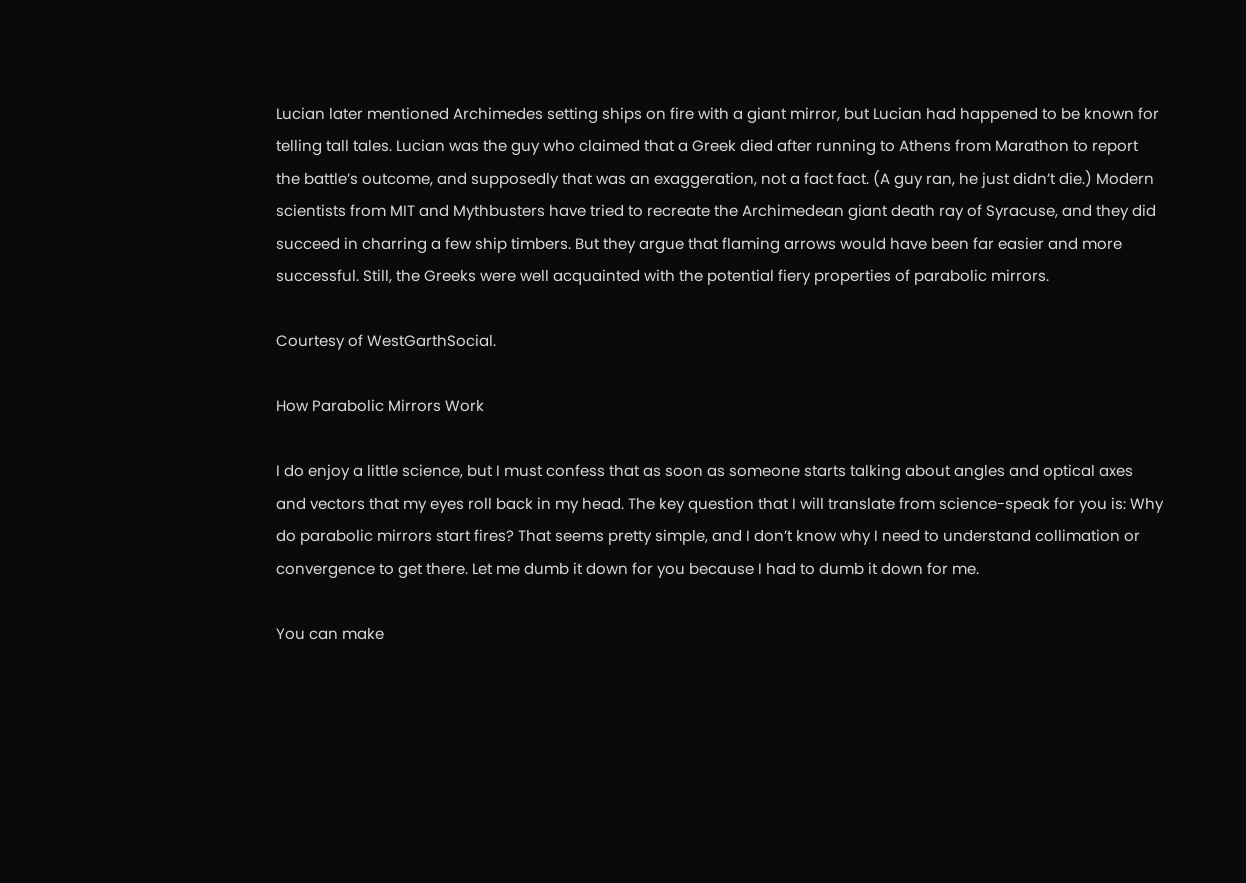Lucian later mentioned Archimedes setting ships on fire with a giant mirror, but Lucian had happened to be known for telling tall tales. Lucian was the guy who claimed that a Greek died after running to Athens from Marathon to report the battle’s outcome, and supposedly that was an exaggeration, not a fact fact. (A guy ran, he just didn’t die.) Modern scientists from MIT and Mythbusters have tried to recreate the Archimedean giant death ray of Syracuse, and they did succeed in charring a few ship timbers. But they argue that flaming arrows would have been far easier and more successful. Still, the Greeks were well acquainted with the potential fiery properties of parabolic mirrors.

Courtesy of WestGarthSocial.

How Parabolic Mirrors Work

I do enjoy a little science, but I must confess that as soon as someone starts talking about angles and optical axes and vectors that my eyes roll back in my head. The key question that I will translate from science-speak for you is: Why do parabolic mirrors start fires? That seems pretty simple, and I don’t know why I need to understand collimation or convergence to get there. Let me dumb it down for you because I had to dumb it down for me.

You can make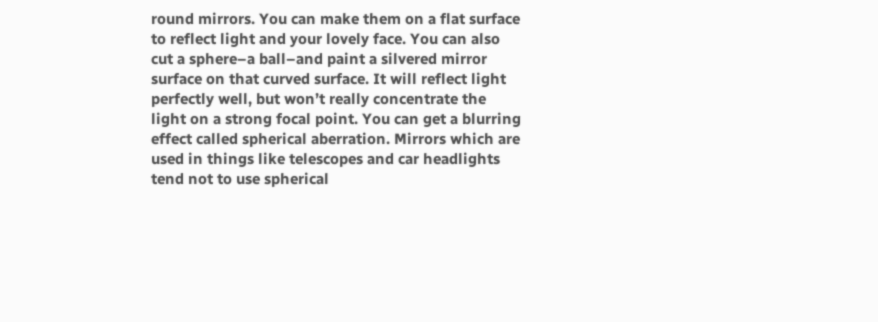round mirrors. You can make them on a flat surface to reflect light and your lovely face. You can also cut a sphere–a ball–and paint a silvered mirror surface on that curved surface. It will reflect light perfectly well, but won’t really concentrate the light on a strong focal point. You can get a blurring effect called spherical aberration. Mirrors which are used in things like telescopes and car headlights tend not to use spherical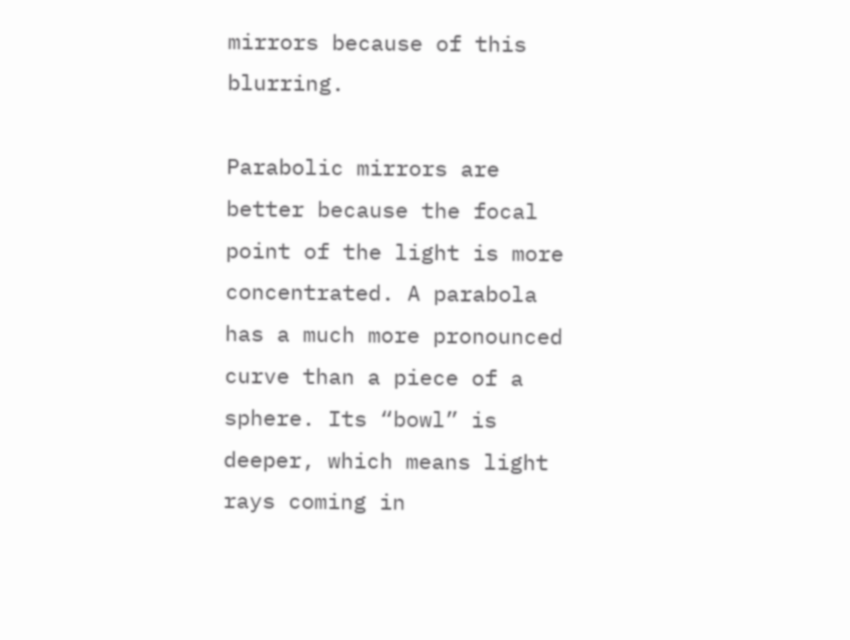mirrors because of this blurring.

Parabolic mirrors are better because the focal point of the light is more concentrated. A parabola has a much more pronounced curve than a piece of a sphere. Its “bowl” is deeper, which means light rays coming in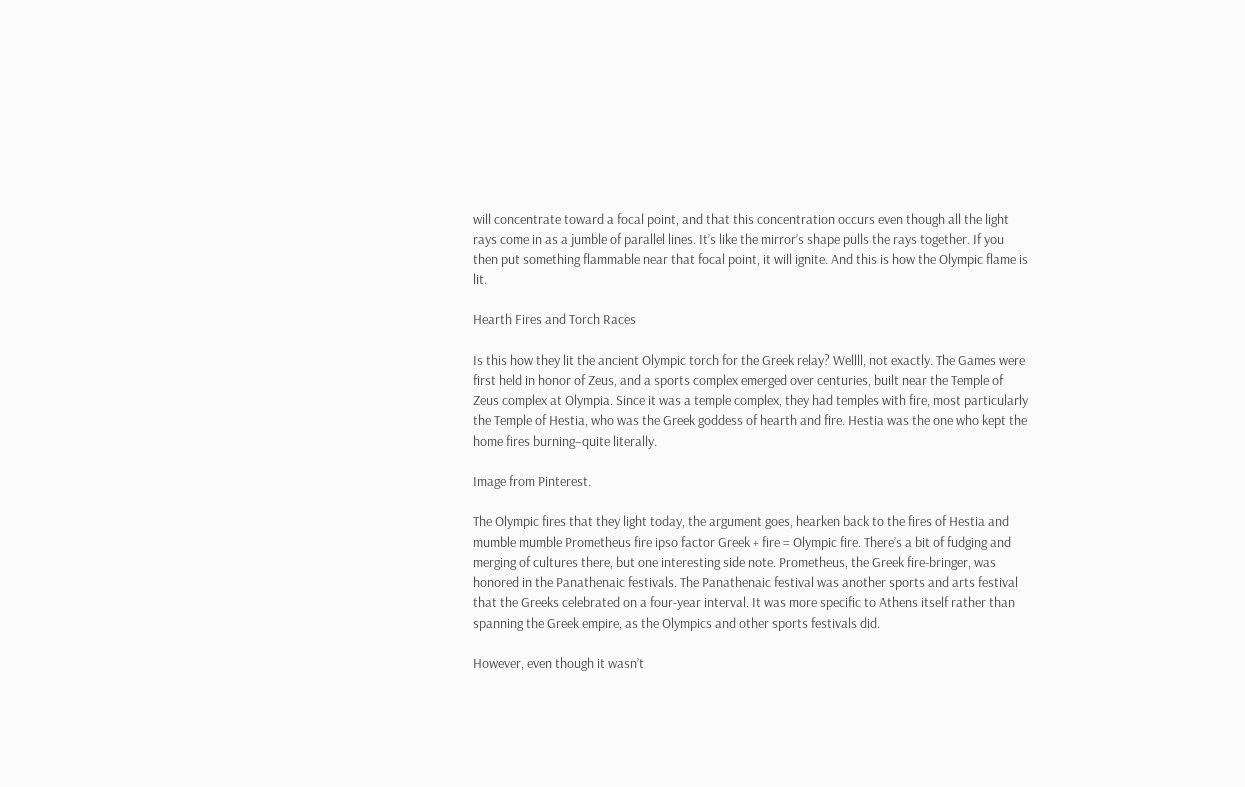will concentrate toward a focal point, and that this concentration occurs even though all the light rays come in as a jumble of parallel lines. It’s like the mirror’s shape pulls the rays together. If you then put something flammable near that focal point, it will ignite. And this is how the Olympic flame is lit.

Hearth Fires and Torch Races

Is this how they lit the ancient Olympic torch for the Greek relay? Wellll, not exactly. The Games were first held in honor of Zeus, and a sports complex emerged over centuries, built near the Temple of Zeus complex at Olympia. Since it was a temple complex, they had temples with fire, most particularly the Temple of Hestia, who was the Greek goddess of hearth and fire. Hestia was the one who kept the home fires burning–quite literally.

Image from Pinterest.

The Olympic fires that they light today, the argument goes, hearken back to the fires of Hestia and mumble mumble Prometheus fire ipso factor Greek + fire = Olympic fire. There’s a bit of fudging and merging of cultures there, but one interesting side note. Prometheus, the Greek fire-bringer, was honored in the Panathenaic festivals. The Panathenaic festival was another sports and arts festival that the Greeks celebrated on a four-year interval. It was more specific to Athens itself rather than spanning the Greek empire, as the Olympics and other sports festivals did.

However, even though it wasn’t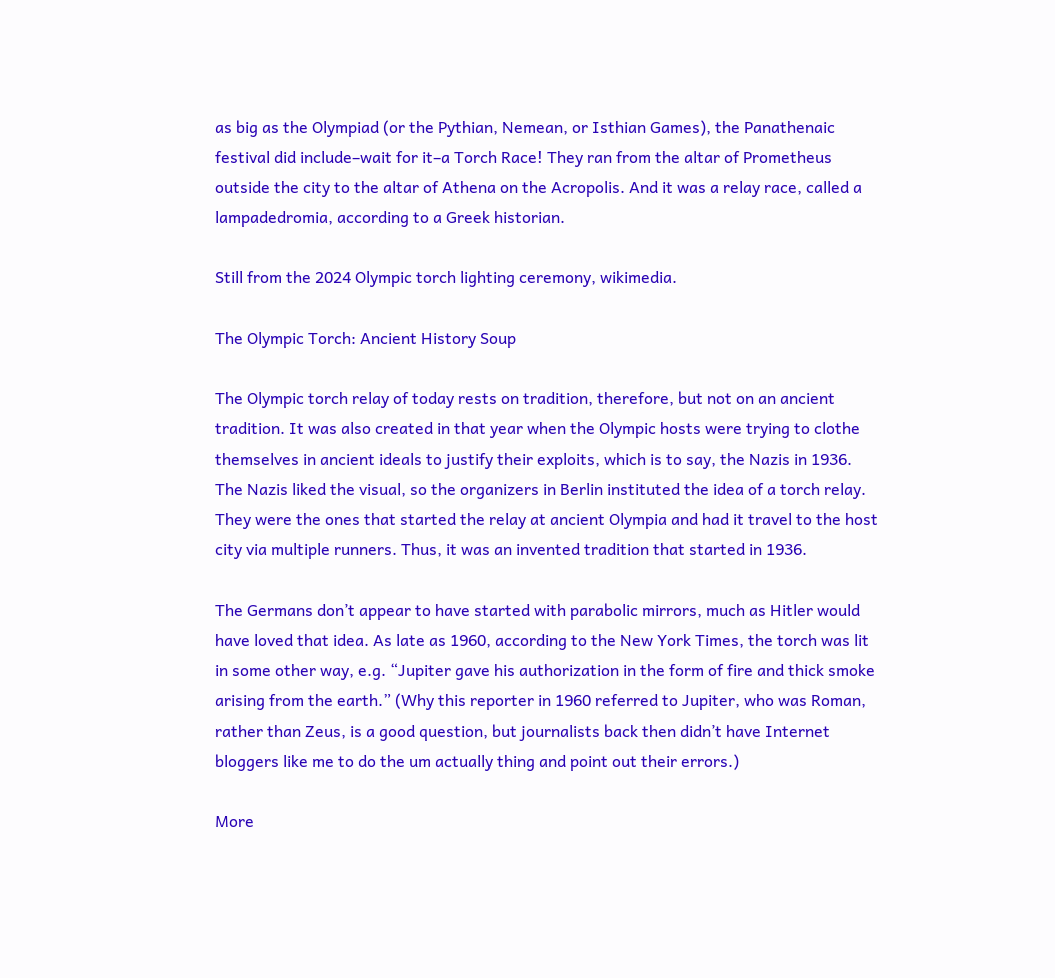as big as the Olympiad (or the Pythian, Nemean, or Isthian Games), the Panathenaic festival did include–wait for it–a Torch Race! They ran from the altar of Prometheus outside the city to the altar of Athena on the Acropolis. And it was a relay race, called a lampadedromia, according to a Greek historian.

Still from the 2024 Olympic torch lighting ceremony, wikimedia.

The Olympic Torch: Ancient History Soup

The Olympic torch relay of today rests on tradition, therefore, but not on an ancient tradition. It was also created in that year when the Olympic hosts were trying to clothe themselves in ancient ideals to justify their exploits, which is to say, the Nazis in 1936. The Nazis liked the visual, so the organizers in Berlin instituted the idea of a torch relay. They were the ones that started the relay at ancient Olympia and had it travel to the host city via multiple runners. Thus, it was an invented tradition that started in 1936.

The Germans don’t appear to have started with parabolic mirrors, much as Hitler would have loved that idea. As late as 1960, according to the New York Times, the torch was lit in some other way, e.g. “Jupiter gave his authorization in the form of fire and thick smoke arising from the earth.” (Why this reporter in 1960 referred to Jupiter, who was Roman, rather than Zeus, is a good question, but journalists back then didn’t have Internet bloggers like me to do the um actually thing and point out their errors.)

More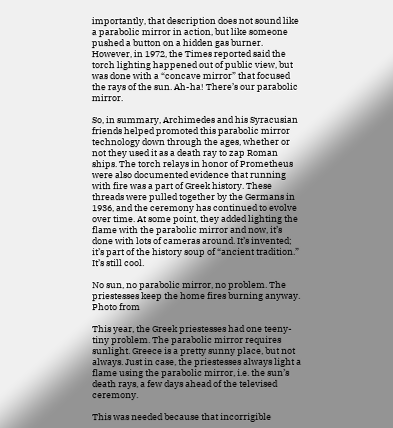importantly, that description does not sound like a parabolic mirror in action, but like someone pushed a button on a hidden gas burner. However, in 1972, the Times reported said the torch lighting happened out of public view, but was done with a “concave mirror” that focused the rays of the sun. Ah-ha! There’s our parabolic mirror.

So, in summary, Archimedes and his Syracusian friends helped promoted this parabolic mirror technology down through the ages, whether or not they used it as a death ray to zap Roman ships. The torch relays in honor of Prometheus were also documented evidence that running with fire was a part of Greek history. These threads were pulled together by the Germans in 1936, and the ceremony has continued to evolve over time. At some point, they added lighting the flame with the parabolic mirror and now, it’s done with lots of cameras around. It’s invented; it’s part of the history soup of “ancient tradition.” It’s still cool.

No sun, no parabolic mirror, no problem. The priestesses keep the home fires burning anyway. Photo from

This year, the Greek priestesses had one teeny-tiny problem. The parabolic mirror requires sunlight. Greece is a pretty sunny place, but not always. Just in case, the priestesses always light a flame using the parabolic mirror, i.e. the sun’s death rays, a few days ahead of the televised ceremony.

This was needed because that incorrigible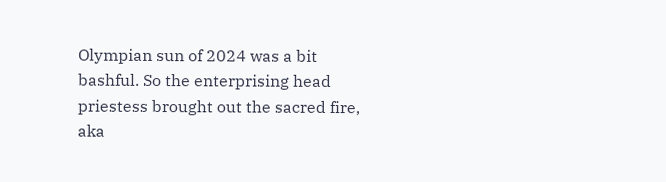Olympian sun of 2024 was a bit bashful. So the enterprising head priestess brought out the sacred fire, aka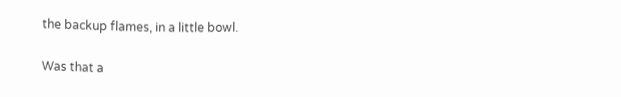the backup flames, in a little bowl.

Was that a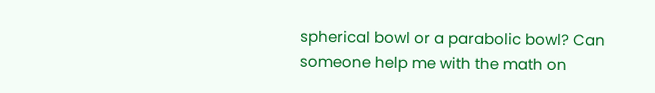spherical bowl or a parabolic bowl? Can someone help me with the math on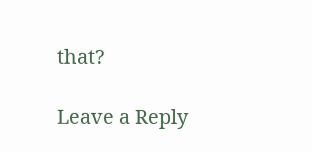that?

Leave a Reply